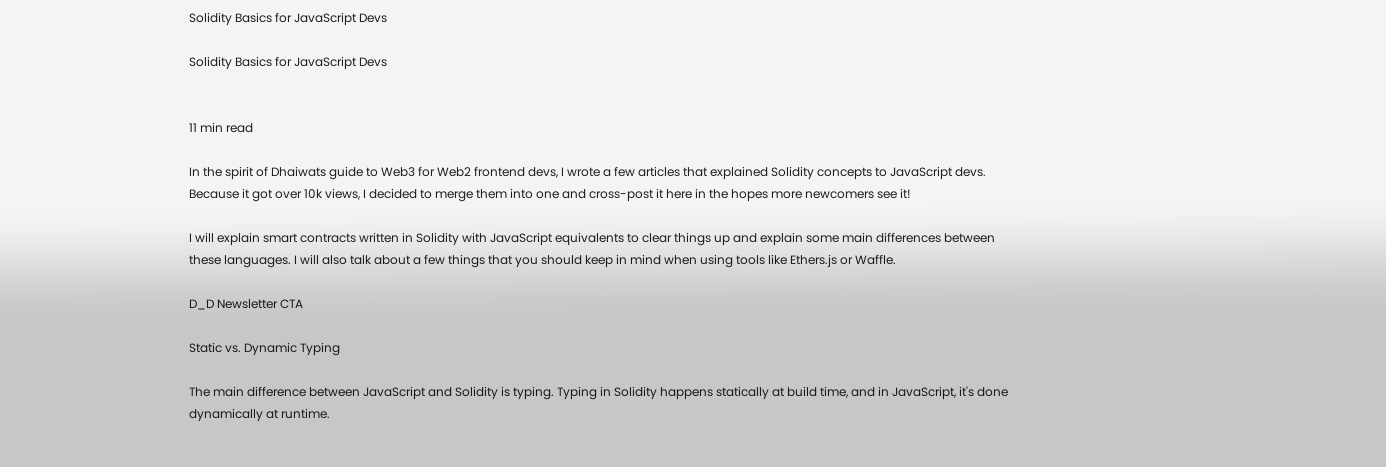Solidity Basics for JavaScript Devs

Solidity Basics for JavaScript Devs


11 min read

In the spirit of Dhaiwats guide to Web3 for Web2 frontend devs, I wrote a few articles that explained Solidity concepts to JavaScript devs. Because it got over 10k views, I decided to merge them into one and cross-post it here in the hopes more newcomers see it!

I will explain smart contracts written in Solidity with JavaScript equivalents to clear things up and explain some main differences between these languages. I will also talk about a few things that you should keep in mind when using tools like Ethers.js or Waffle.

D_D Newsletter CTA

Static vs. Dynamic Typing

The main difference between JavaScript and Solidity is typing. Typing in Solidity happens statically at build time, and in JavaScript, it's done dynamically at runtime.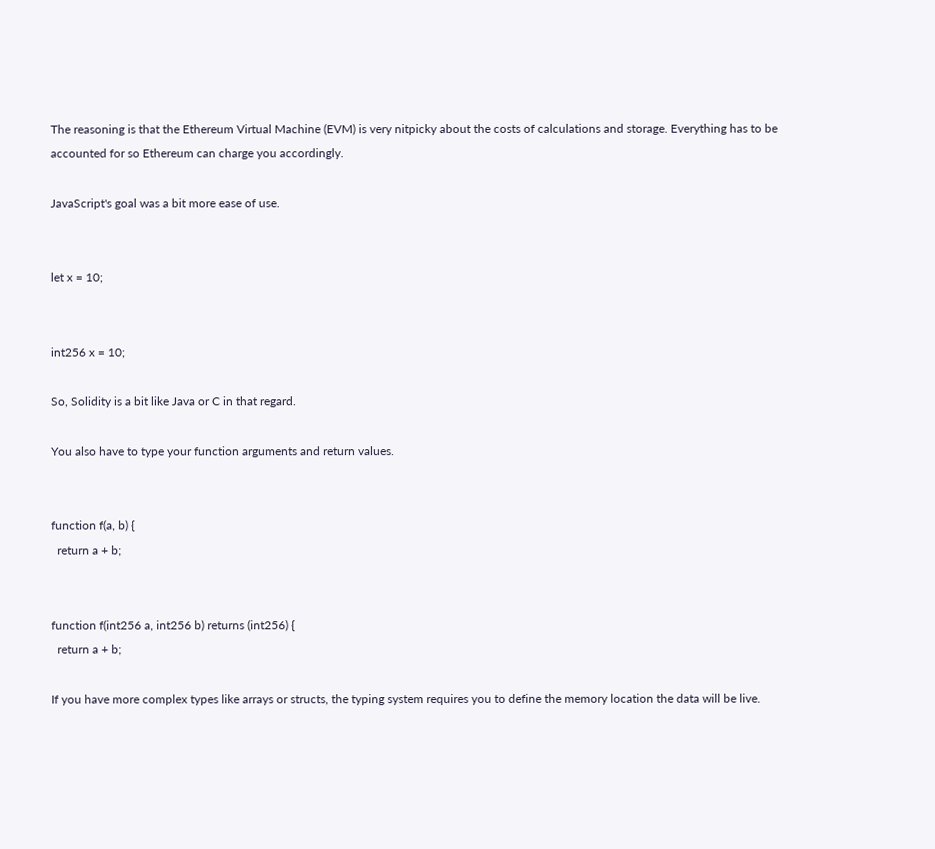The reasoning is that the Ethereum Virtual Machine (EVM) is very nitpicky about the costs of calculations and storage. Everything has to be accounted for so Ethereum can charge you accordingly.

JavaScript's goal was a bit more ease of use.


let x = 10;


int256 x = 10;

So, Solidity is a bit like Java or C in that regard.

You also have to type your function arguments and return values.


function f(a, b) {
  return a + b;


function f(int256 a, int256 b) returns (int256) {
  return a + b;

If you have more complex types like arrays or structs, the typing system requires you to define the memory location the data will be live.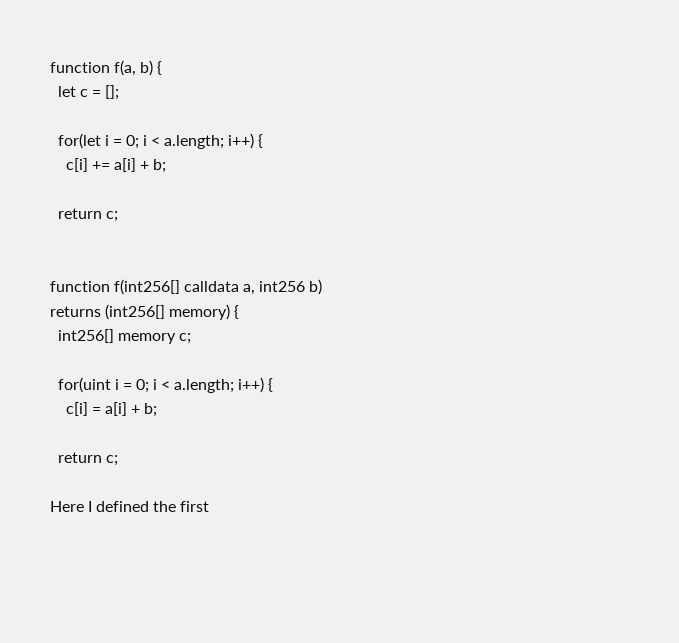function f(a, b) {
  let c = [];

  for(let i = 0; i < a.length; i++) {
    c[i] += a[i] + b;

  return c;


function f(int256[] calldata a, int256 b) returns (int256[] memory) {
  int256[] memory c;

  for(uint i = 0; i < a.length; i++) {
    c[i] = a[i] + b;

  return c;

Here I defined the first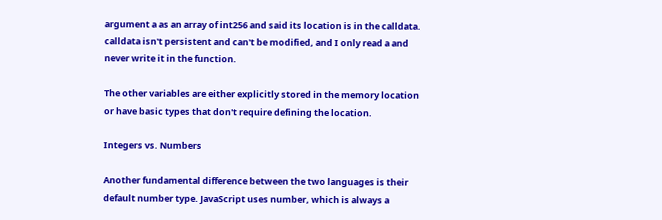argument a as an array of int256 and said its location is in the calldata. calldata isn't persistent and can't be modified, and I only read a and never write it in the function.

The other variables are either explicitly stored in the memory location or have basic types that don't require defining the location.

Integers vs. Numbers

Another fundamental difference between the two languages is their default number type. JavaScript uses number, which is always a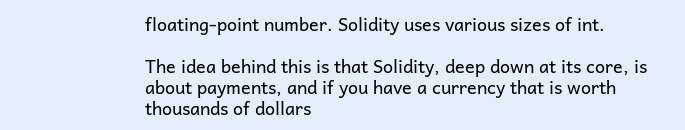floating-point number. Solidity uses various sizes of int.

The idea behind this is that Solidity, deep down at its core, is about payments, and if you have a currency that is worth thousands of dollars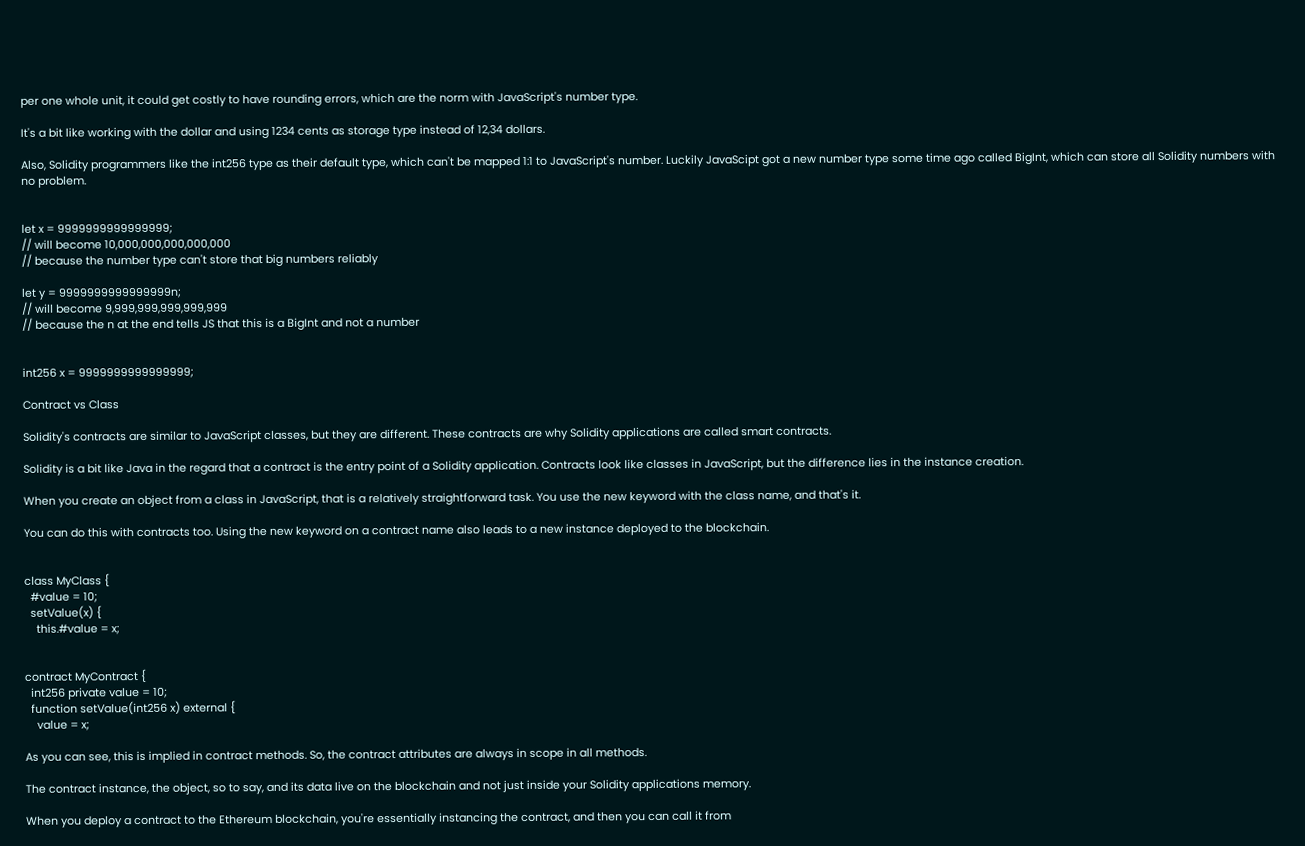per one whole unit, it could get costly to have rounding errors, which are the norm with JavaScript's number type.

It's a bit like working with the dollar and using 1234 cents as storage type instead of 12,34 dollars.

Also, Solidity programmers like the int256 type as their default type, which can't be mapped 1:1 to JavaScript's number. Luckily JavaScipt got a new number type some time ago called BigInt, which can store all Solidity numbers with no problem.


let x = 9999999999999999;
// will become 10,000,000,000,000,000
// because the number type can't store that big numbers reliably

let y = 9999999999999999n;
// will become 9,999,999,999,999,999
// because the n at the end tells JS that this is a BigInt and not a number


int256 x = 9999999999999999;

Contract vs Class

Solidity's contracts are similar to JavaScript classes, but they are different. These contracts are why Solidity applications are called smart contracts.

Solidity is a bit like Java in the regard that a contract is the entry point of a Solidity application. Contracts look like classes in JavaScript, but the difference lies in the instance creation.

When you create an object from a class in JavaScript, that is a relatively straightforward task. You use the new keyword with the class name, and that's it.

You can do this with contracts too. Using the new keyword on a contract name also leads to a new instance deployed to the blockchain.


class MyClass {
  #value = 10;
  setValue(x) {
    this.#value = x;


contract MyContract {
  int256 private value = 10;
  function setValue(int256 x) external {
    value = x;

As you can see, this is implied in contract methods. So, the contract attributes are always in scope in all methods.

The contract instance, the object, so to say, and its data live on the blockchain and not just inside your Solidity applications memory.

When you deploy a contract to the Ethereum blockchain, you're essentially instancing the contract, and then you can call it from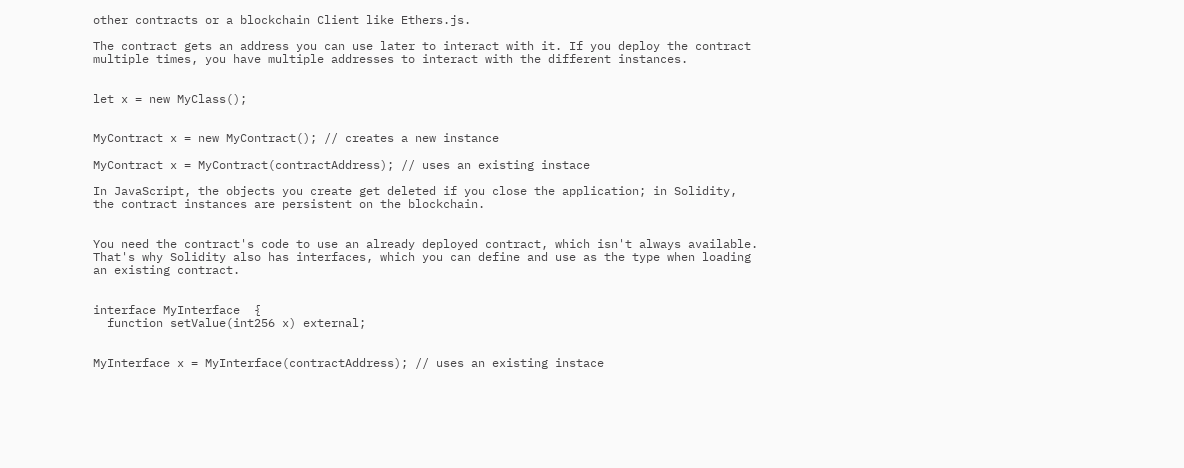other contracts or a blockchain Client like Ethers.js.

The contract gets an address you can use later to interact with it. If you deploy the contract multiple times, you have multiple addresses to interact with the different instances.


let x = new MyClass();


MyContract x = new MyContract(); // creates a new instance

MyContract x = MyContract(contractAddress); // uses an existing instace

In JavaScript, the objects you create get deleted if you close the application; in Solidity, the contract instances are persistent on the blockchain.


You need the contract's code to use an already deployed contract, which isn't always available. That's why Solidity also has interfaces, which you can define and use as the type when loading an existing contract.


interface MyInterface  {
  function setValue(int256 x) external;


MyInterface x = MyInterface(contractAddress); // uses an existing instace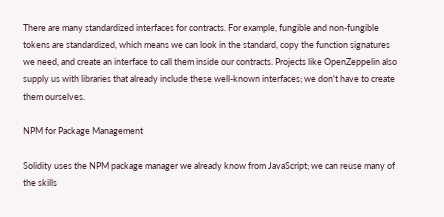There are many standardized interfaces for contracts. For example, fungible and non-fungible tokens are standardized, which means we can look in the standard, copy the function signatures we need, and create an interface to call them inside our contracts. Projects like OpenZeppelin also supply us with libraries that already include these well-known interfaces; we don't have to create them ourselves.

NPM for Package Management

Solidity uses the NPM package manager we already know from JavaScript; we can reuse many of the skills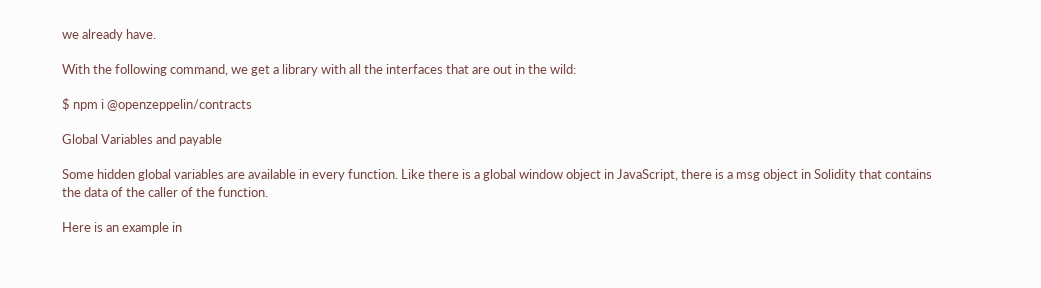we already have.

With the following command, we get a library with all the interfaces that are out in the wild:

$ npm i @openzeppelin/contracts

Global Variables and payable

Some hidden global variables are available in every function. Like there is a global window object in JavaScript, there is a msg object in Solidity that contains the data of the caller of the function.

Here is an example in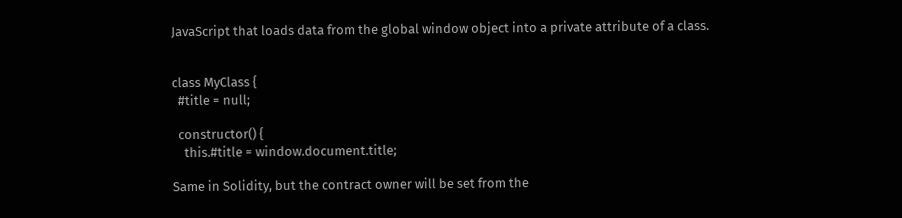JavaScript that loads data from the global window object into a private attribute of a class.


class MyClass {
  #title = null;

  constructor() {
    this.#title = window.document.title;

Same in Solidity, but the contract owner will be set from the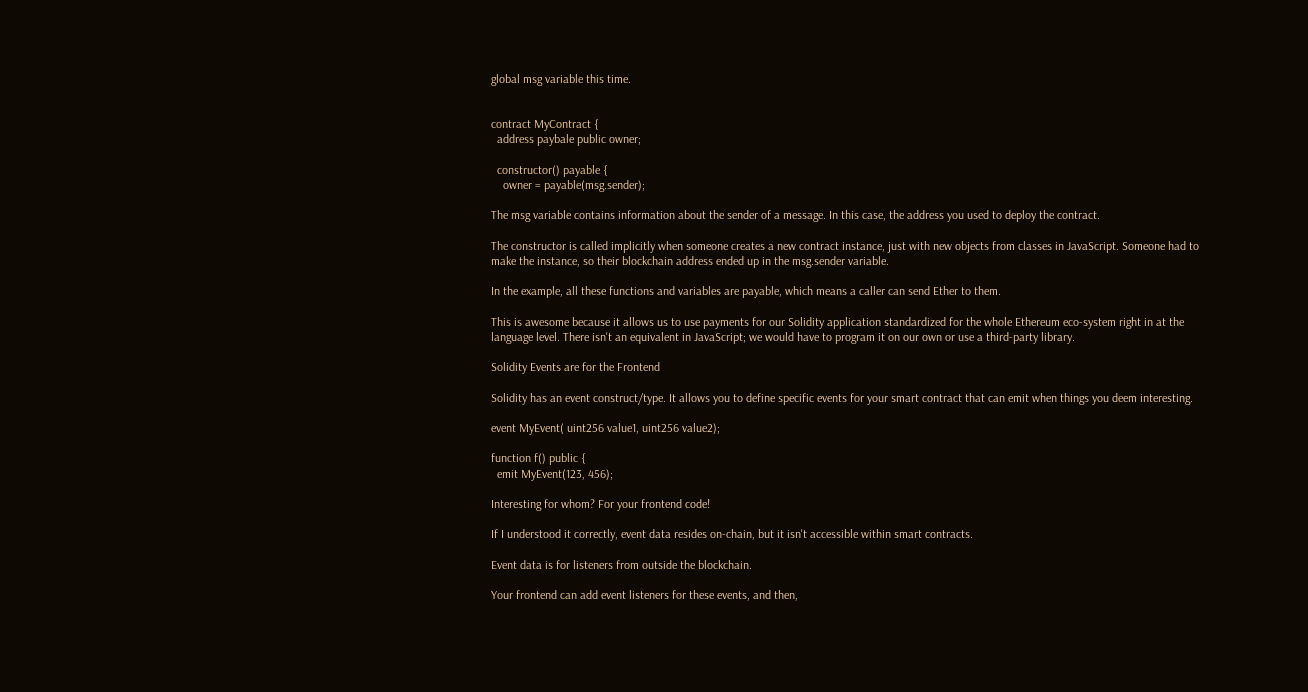global msg variable this time.


contract MyContract {
  address paybale public owner;

  constructor() payable {
    owner = payable(msg.sender);

The msg variable contains information about the sender of a message. In this case, the address you used to deploy the contract.

The constructor is called implicitly when someone creates a new contract instance, just with new objects from classes in JavaScript. Someone had to make the instance, so their blockchain address ended up in the msg.sender variable.

In the example, all these functions and variables are payable, which means a caller can send Ether to them.

This is awesome because it allows us to use payments for our Solidity application standardized for the whole Ethereum eco-system right in at the language level. There isn't an equivalent in JavaScript; we would have to program it on our own or use a third-party library.

Solidity Events are for the Frontend

Solidity has an event construct/type. It allows you to define specific events for your smart contract that can emit when things you deem interesting.

event MyEvent( uint256 value1, uint256 value2);

function f() public {
  emit MyEvent(123, 456);

Interesting for whom? For your frontend code!

If I understood it correctly, event data resides on-chain, but it isn't accessible within smart contracts.

Event data is for listeners from outside the blockchain.

Your frontend can add event listeners for these events, and then,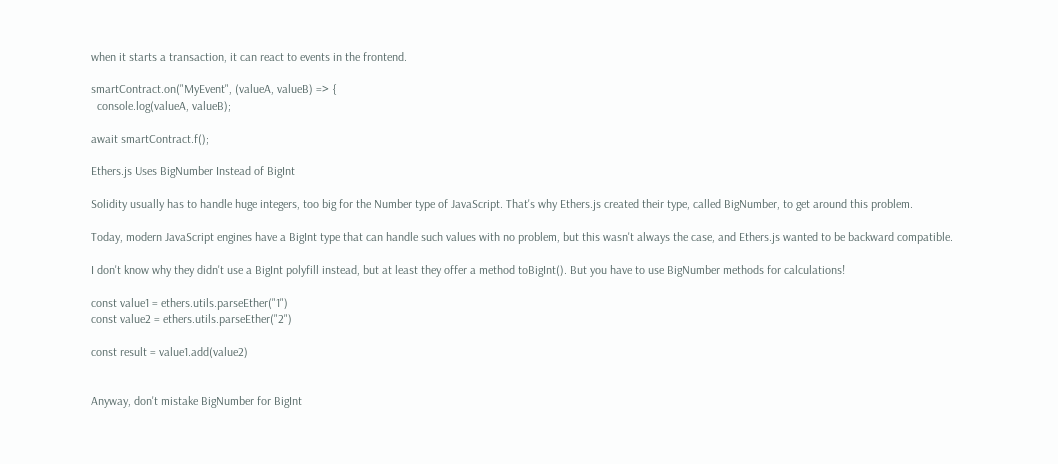when it starts a transaction, it can react to events in the frontend.

smartContract.on("MyEvent", (valueA, valueB) => {
  console.log(valueA, valueB);

await smartContract.f();

Ethers.js Uses BigNumber Instead of BigInt

Solidity usually has to handle huge integers, too big for the Number type of JavaScript. That's why Ethers.js created their type, called BigNumber, to get around this problem.

Today, modern JavaScript engines have a BigInt type that can handle such values with no problem, but this wasn't always the case, and Ethers.js wanted to be backward compatible.

I don't know why they didn't use a BigInt polyfill instead, but at least they offer a method toBigInt(). But you have to use BigNumber methods for calculations!

const value1 = ethers.utils.parseEther("1")
const value2 = ethers.utils.parseEther("2")

const result = value1.add(value2)


Anyway, don't mistake BigNumber for BigInt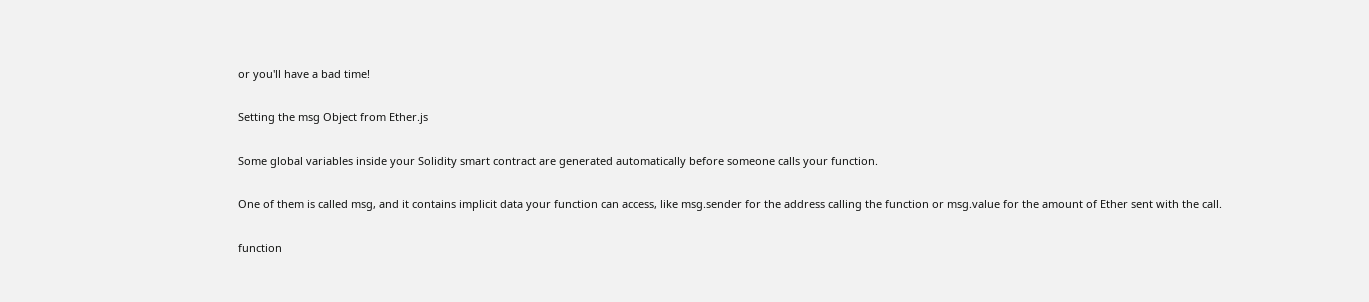or you'll have a bad time!

Setting the msg Object from Ether.js

Some global variables inside your Solidity smart contract are generated automatically before someone calls your function.

One of them is called msg, and it contains implicit data your function can access, like msg.sender for the address calling the function or msg.value for the amount of Ether sent with the call.

function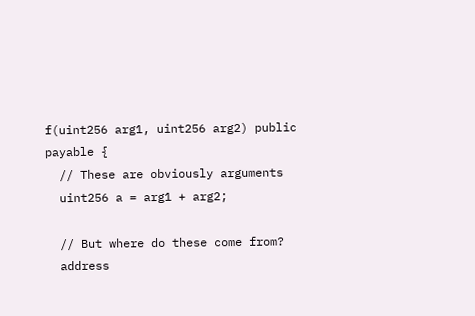f(uint256 arg1, uint256 arg2) public payable {
  // These are obviously arguments
  uint256 a = arg1 + arg2;

  // But where do these come from?
  address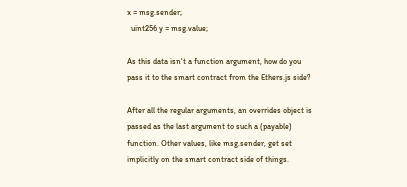x = msg.sender;
  uint256 y = msg.value;

As this data isn't a function argument, how do you pass it to the smart contract from the Ethers.js side?

After all the regular arguments, an overrides object is passed as the last argument to such a (payable) function. Other values, like msg.sender, get set implicitly on the smart contract side of things.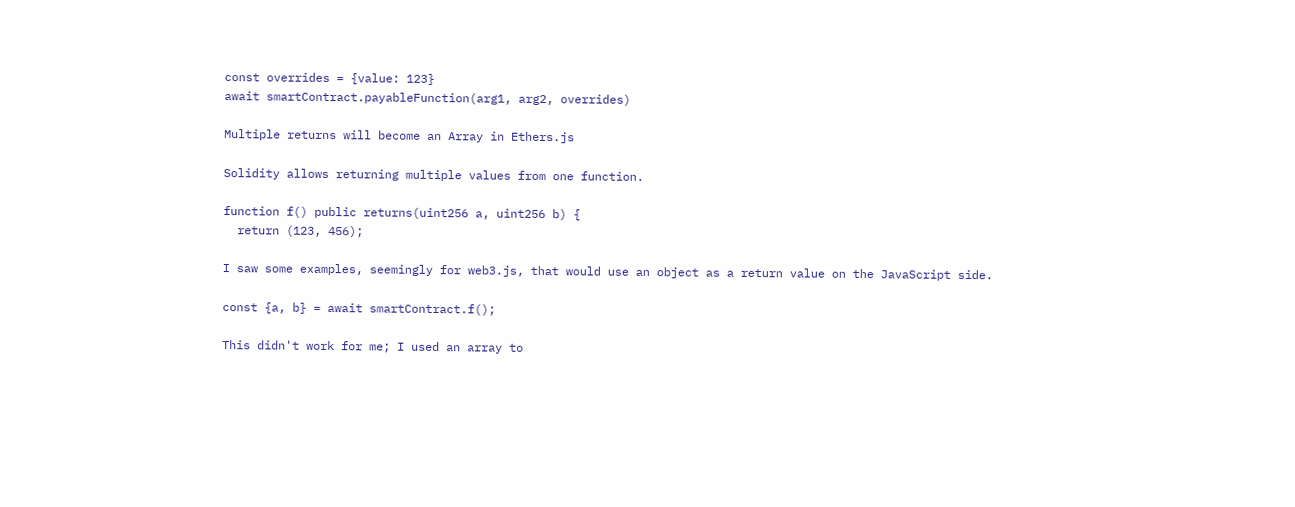const overrides = {value: 123}
await smartContract.payableFunction(arg1, arg2, overrides)

Multiple returns will become an Array in Ethers.js

Solidity allows returning multiple values from one function.

function f() public returns(uint256 a, uint256 b) {
  return (123, 456);

I saw some examples, seemingly for web3.js, that would use an object as a return value on the JavaScript side.

const {a, b} = await smartContract.f();

This didn't work for me; I used an array to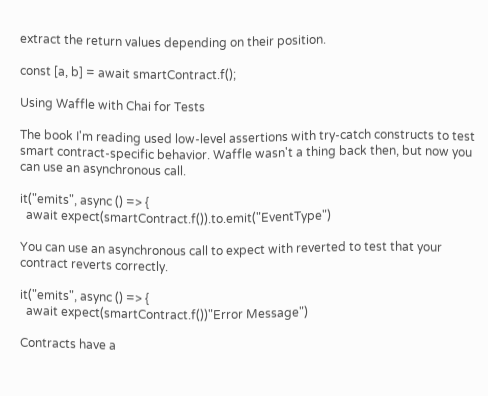extract the return values depending on their position.

const [a, b] = await smartContract.f();

Using Waffle with Chai for Tests

The book I'm reading used low-level assertions with try-catch constructs to test smart contract-specific behavior. Waffle wasn't a thing back then, but now you can use an asynchronous call.

it("emits", async () => {
  await expect(smartContract.f()).to.emit("EventType")

You can use an asynchronous call to expect with reverted to test that your contract reverts correctly.

it("emits", async () => {
  await expect(smartContract.f())"Error Message")

Contracts have a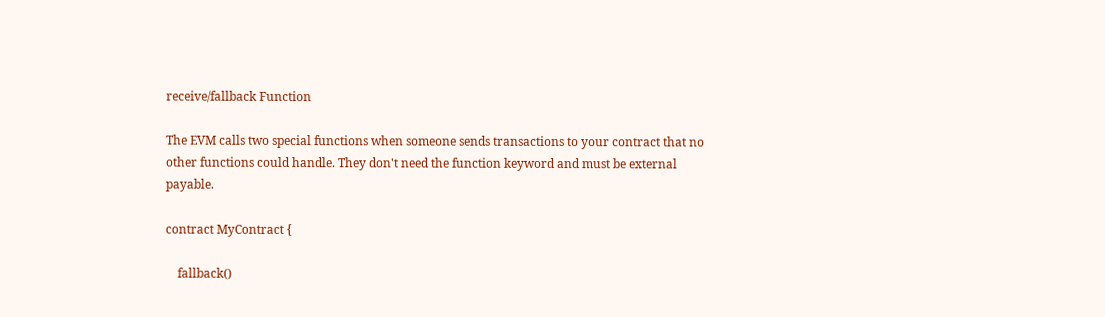receive/fallback Function

The EVM calls two special functions when someone sends transactions to your contract that no other functions could handle. They don't need the function keyword and must be external payable.

contract MyContract {

    fallback()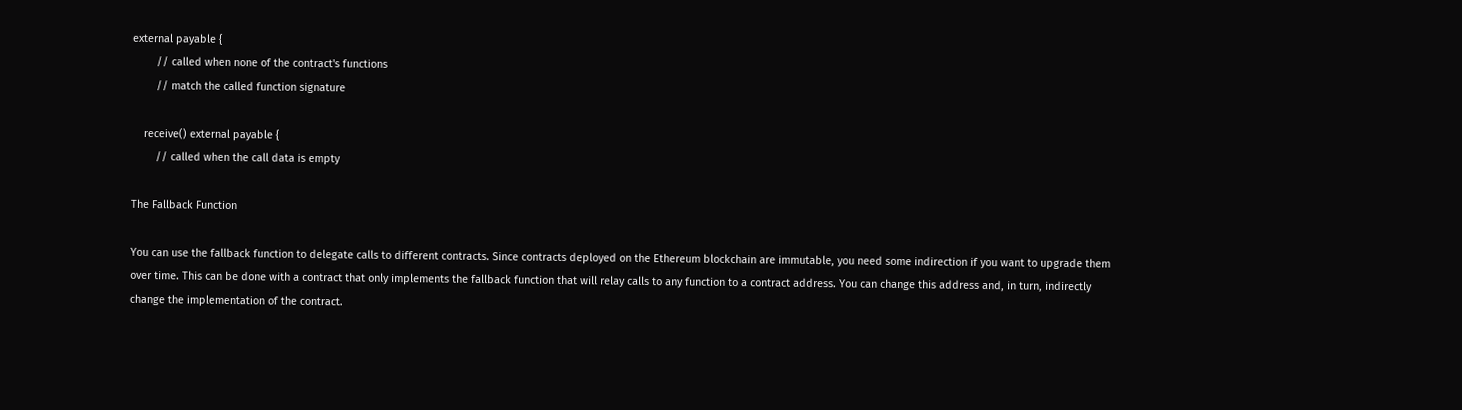external payable {
        // called when none of the contract's functions
        // match the called function signature

    receive() external payable {
        // called when the call data is empty

The Fallback Function

You can use the fallback function to delegate calls to different contracts. Since contracts deployed on the Ethereum blockchain are immutable, you need some indirection if you want to upgrade them over time. This can be done with a contract that only implements the fallback function that will relay calls to any function to a contract address. You can change this address and, in turn, indirectly change the implementation of the contract.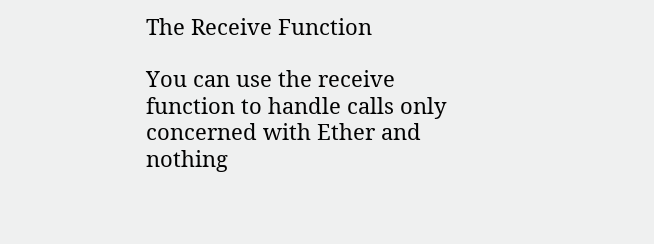The Receive Function

You can use the receive function to handle calls only concerned with Ether and nothing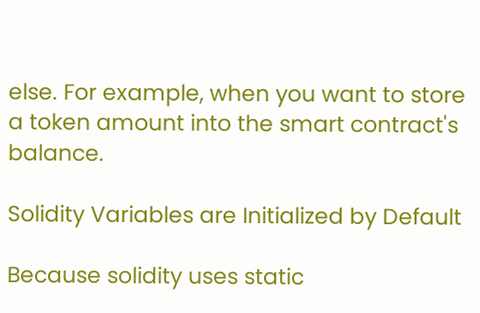else. For example, when you want to store a token amount into the smart contract's balance.

Solidity Variables are Initialized by Default

Because solidity uses static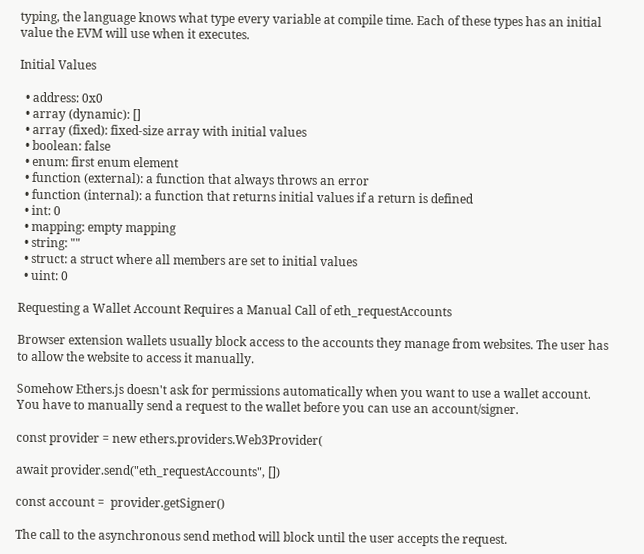typing, the language knows what type every variable at compile time. Each of these types has an initial value the EVM will use when it executes.

Initial Values

  • address: 0x0
  • array (dynamic): []
  • array (fixed): fixed-size array with initial values
  • boolean: false
  • enum: first enum element
  • function (external): a function that always throws an error
  • function (internal): a function that returns initial values if a return is defined
  • int: 0
  • mapping: empty mapping
  • string: ""
  • struct: a struct where all members are set to initial values
  • uint: 0

Requesting a Wallet Account Requires a Manual Call of eth_requestAccounts

Browser extension wallets usually block access to the accounts they manage from websites. The user has to allow the website to access it manually.

Somehow Ethers.js doesn't ask for permissions automatically when you want to use a wallet account. You have to manually send a request to the wallet before you can use an account/signer.

const provider = new ethers.providers.Web3Provider(

await provider.send("eth_requestAccounts", [])

const account =  provider.getSigner()

The call to the asynchronous send method will block until the user accepts the request.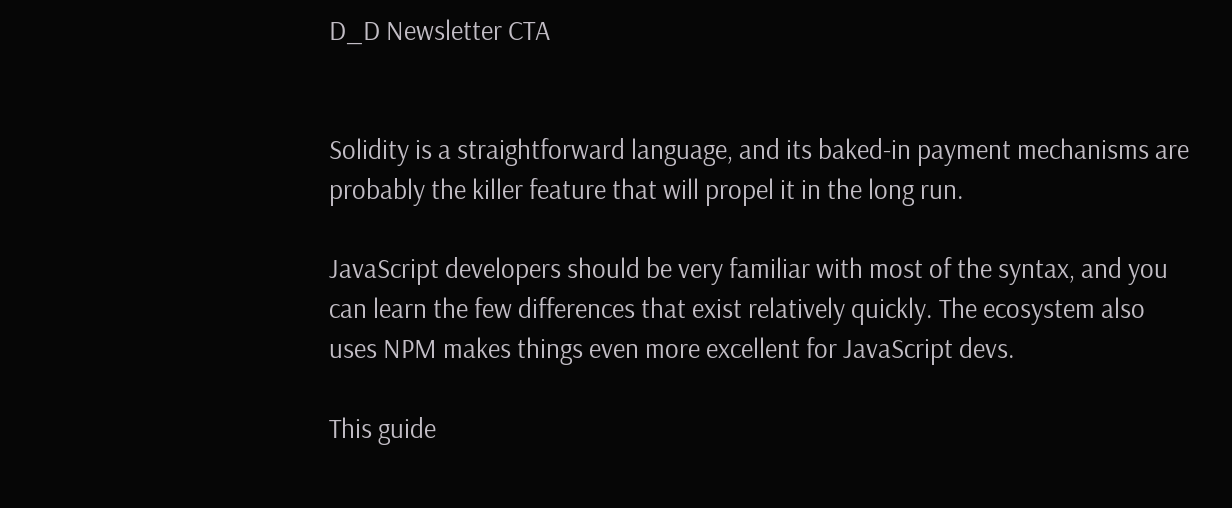D_D Newsletter CTA


Solidity is a straightforward language, and its baked-in payment mechanisms are probably the killer feature that will propel it in the long run.

JavaScript developers should be very familiar with most of the syntax, and you can learn the few differences that exist relatively quickly. The ecosystem also uses NPM makes things even more excellent for JavaScript devs.

This guide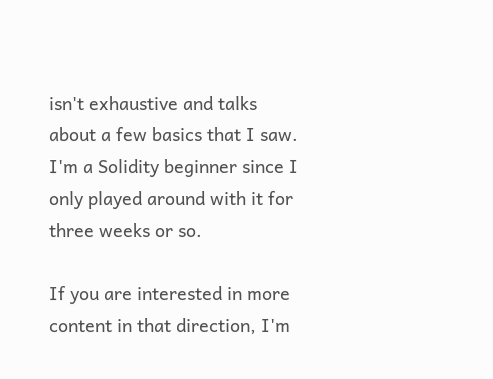isn't exhaustive and talks about a few basics that I saw. I'm a Solidity beginner since I only played around with it for three weeks or so.

If you are interested in more content in that direction, I'm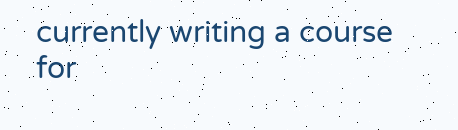currently writing a course for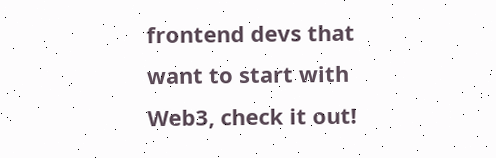frontend devs that want to start with Web3, check it out!